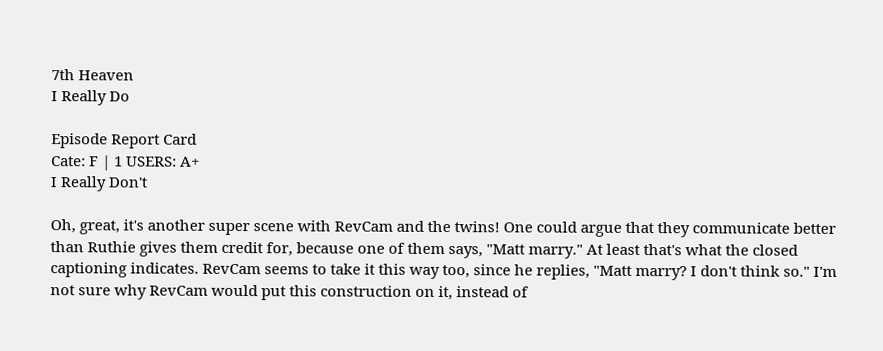7th Heaven
I Really Do

Episode Report Card
Cate: F | 1 USERS: A+
I Really Don't

Oh, great, it's another super scene with RevCam and the twins! One could argue that they communicate better than Ruthie gives them credit for, because one of them says, "Matt marry." At least that's what the closed captioning indicates. RevCam seems to take it this way too, since he replies, "Matt marry? I don't think so." I'm not sure why RevCam would put this construction on it, instead of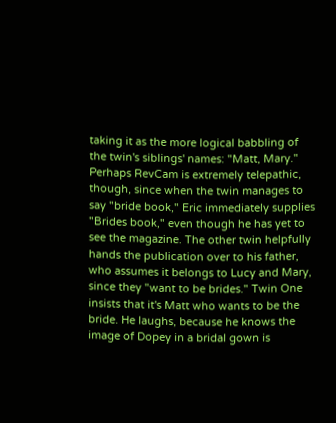taking it as the more logical babbling of the twin's siblings' names: "Matt, Mary." Perhaps RevCam is extremely telepathic, though, since when the twin manages to say "bride book," Eric immediately supplies "Brides book," even though he has yet to see the magazine. The other twin helpfully hands the publication over to his father, who assumes it belongs to Lucy and Mary, since they "want to be brides." Twin One insists that it's Matt who wants to be the bride. He laughs, because he knows the image of Dopey in a bridal gown is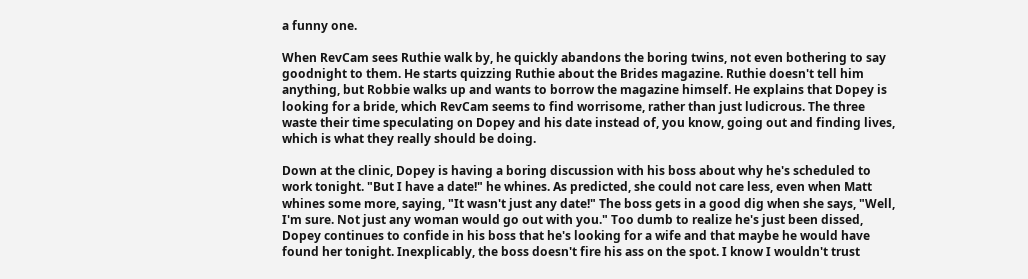a funny one.

When RevCam sees Ruthie walk by, he quickly abandons the boring twins, not even bothering to say goodnight to them. He starts quizzing Ruthie about the Brides magazine. Ruthie doesn't tell him anything, but Robbie walks up and wants to borrow the magazine himself. He explains that Dopey is looking for a bride, which RevCam seems to find worrisome, rather than just ludicrous. The three waste their time speculating on Dopey and his date instead of, you know, going out and finding lives, which is what they really should be doing.

Down at the clinic, Dopey is having a boring discussion with his boss about why he's scheduled to work tonight. "But I have a date!" he whines. As predicted, she could not care less, even when Matt whines some more, saying, "It wasn't just any date!" The boss gets in a good dig when she says, "Well, I'm sure. Not just any woman would go out with you." Too dumb to realize he's just been dissed, Dopey continues to confide in his boss that he's looking for a wife and that maybe he would have found her tonight. Inexplicably, the boss doesn't fire his ass on the spot. I know I wouldn't trust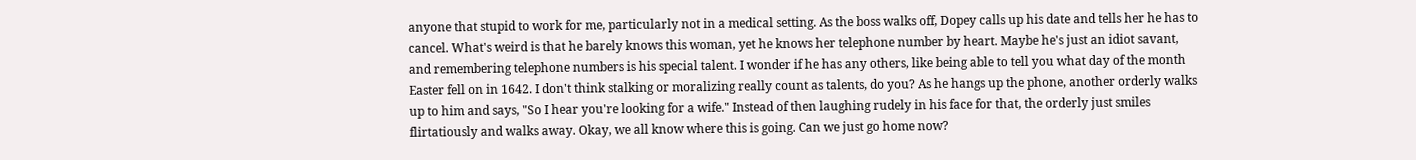anyone that stupid to work for me, particularly not in a medical setting. As the boss walks off, Dopey calls up his date and tells her he has to cancel. What's weird is that he barely knows this woman, yet he knows her telephone number by heart. Maybe he's just an idiot savant, and remembering telephone numbers is his special talent. I wonder if he has any others, like being able to tell you what day of the month Easter fell on in 1642. I don't think stalking or moralizing really count as talents, do you? As he hangs up the phone, another orderly walks up to him and says, "So I hear you're looking for a wife." Instead of then laughing rudely in his face for that, the orderly just smiles flirtatiously and walks away. Okay, we all know where this is going. Can we just go home now?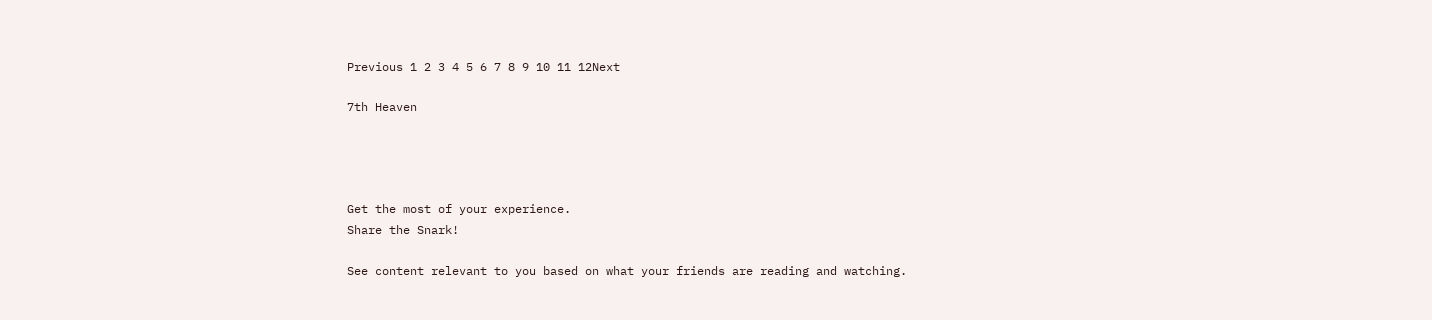Previous 1 2 3 4 5 6 7 8 9 10 11 12Next

7th Heaven




Get the most of your experience.
Share the Snark!

See content relevant to you based on what your friends are reading and watching.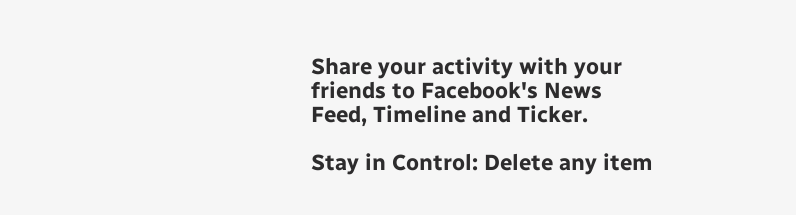Share your activity with your friends to Facebook's News Feed, Timeline and Ticker.

Stay in Control: Delete any item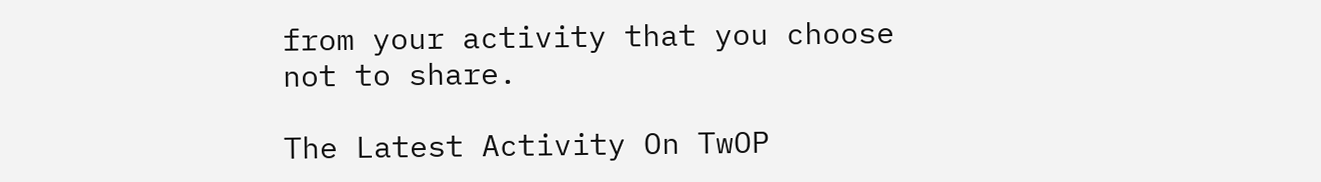from your activity that you choose not to share.

The Latest Activity On TwOP